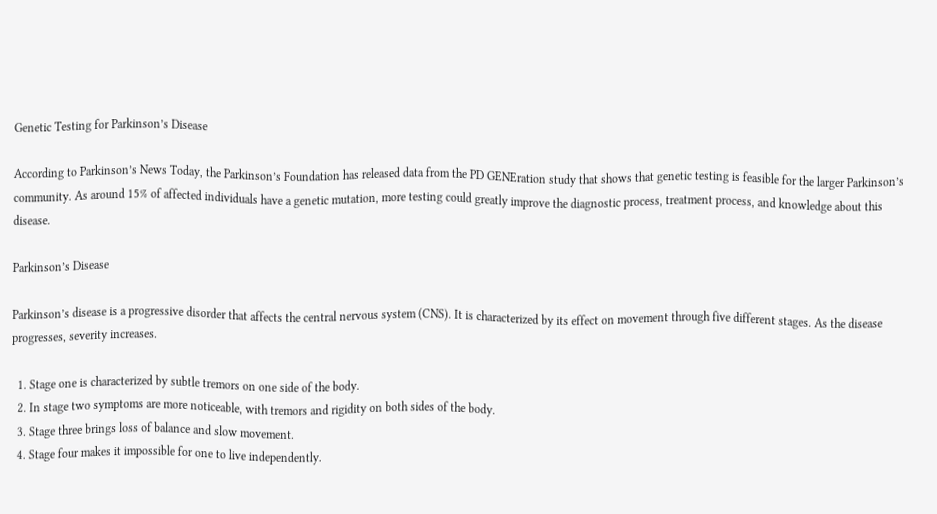Genetic Testing for Parkinson’s Disease

According to Parkinson’s News Today, the Parkinson’s Foundation has released data from the PD GENEration study that shows that genetic testing is feasible for the larger Parkinson’s community. As around 15% of affected individuals have a genetic mutation, more testing could greatly improve the diagnostic process, treatment process, and knowledge about this disease.

Parkinson’s Disease

Parkinson’s disease is a progressive disorder that affects the central nervous system (CNS). It is characterized by its effect on movement through five different stages. As the disease progresses, severity increases.

  1. Stage one is characterized by subtle tremors on one side of the body.
  2. In stage two symptoms are more noticeable, with tremors and rigidity on both sides of the body.
  3. Stage three brings loss of balance and slow movement.
  4. Stage four makes it impossible for one to live independently.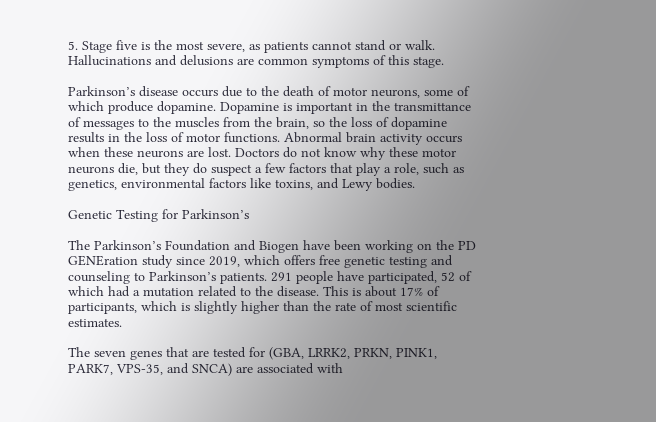5. Stage five is the most severe, as patients cannot stand or walk. Hallucinations and delusions are common symptoms of this stage.

Parkinson’s disease occurs due to the death of motor neurons, some of which produce dopamine. Dopamine is important in the transmittance of messages to the muscles from the brain, so the loss of dopamine results in the loss of motor functions. Abnormal brain activity occurs when these neurons are lost. Doctors do not know why these motor neurons die, but they do suspect a few factors that play a role, such as genetics, environmental factors like toxins, and Lewy bodies.

Genetic Testing for Parkinson’s

The Parkinson’s Foundation and Biogen have been working on the PD GENEration study since 2019, which offers free genetic testing and counseling to Parkinson’s patients. 291 people have participated, 52 of which had a mutation related to the disease. This is about 17% of participants, which is slightly higher than the rate of most scientific estimates.

The seven genes that are tested for (GBA, LRRK2, PRKN, PINK1, PARK7, VPS-35, and SNCA) are associated with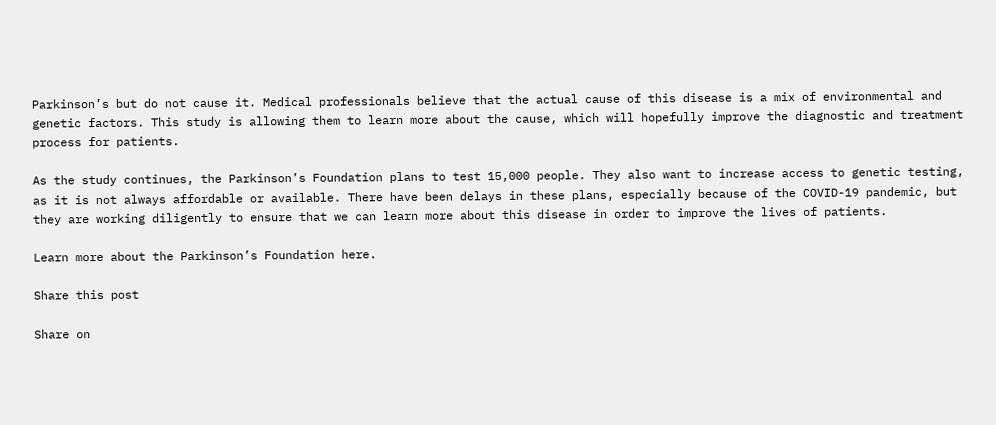Parkinson’s but do not cause it. Medical professionals believe that the actual cause of this disease is a mix of environmental and genetic factors. This study is allowing them to learn more about the cause, which will hopefully improve the diagnostic and treatment process for patients.

As the study continues, the Parkinson’s Foundation plans to test 15,000 people. They also want to increase access to genetic testing, as it is not always affordable or available. There have been delays in these plans, especially because of the COVID-19 pandemic, but they are working diligently to ensure that we can learn more about this disease in order to improve the lives of patients.

Learn more about the Parkinson’s Foundation here.

Share this post

Share on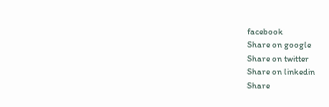facebook
Share on google
Share on twitter
Share on linkedin
Share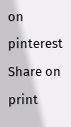on pinterest
Share on print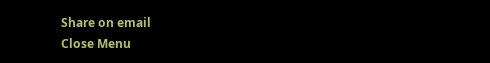Share on email
Close Menu